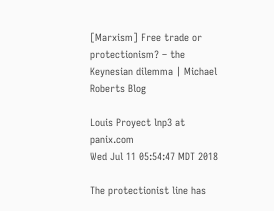[Marxism] Free trade or protectionism? – the Keynesian dilemma | Michael Roberts Blog

Louis Proyect lnp3 at panix.com
Wed Jul 11 05:54:47 MDT 2018

The protectionist line has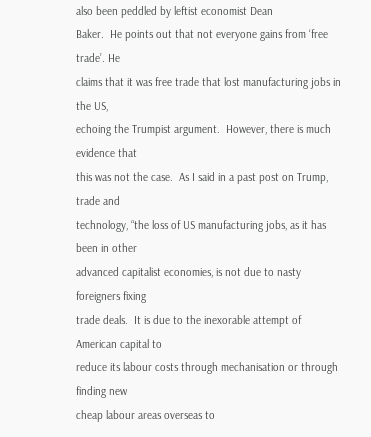also been peddled by leftist economist Dean
Baker.  He points out that not everyone gains from ‘free trade’. He
claims that it was free trade that lost manufacturing jobs in the US,
echoing the Trumpist argument.  However, there is much evidence that
this was not the case.  As I said in a past post on Trump, trade and
technology, “the loss of US manufacturing jobs, as it has been in other
advanced capitalist economies, is not due to nasty foreigners fixing
trade deals.  It is due to the inexorable attempt of American capital to
reduce its labour costs through mechanisation or through finding new
cheap labour areas overseas to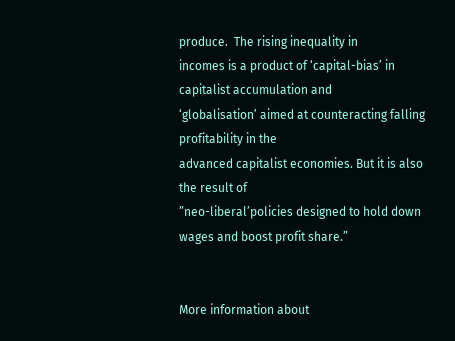produce.  The rising inequality in
incomes is a product of ‘capital-bias’ in capitalist accumulation and
‘globalisation’ aimed at counteracting falling profitability in the
advanced capitalist economies. But it is also the result of
”neo-liberal’policies designed to hold down wages and boost profit share.”


More information about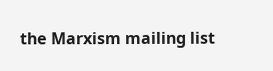the Marxism mailing list